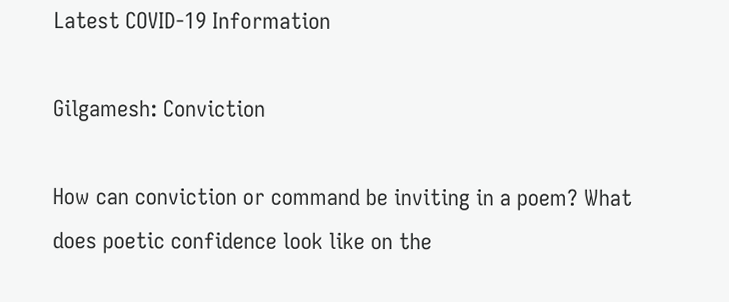Latest COVID-19 Information

Gilgamesh: Conviction

How can conviction or command be inviting in a poem? What does poetic confidence look like on the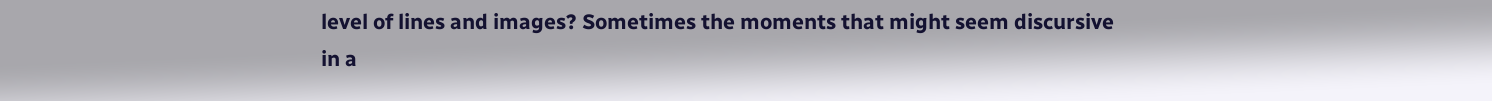level of lines and images? Sometimes the moments that might seem discursive in a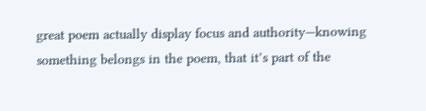great poem actually display focus and authority—knowing something belongs in the poem, that it’s part of the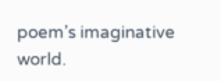poem’s imaginative world.